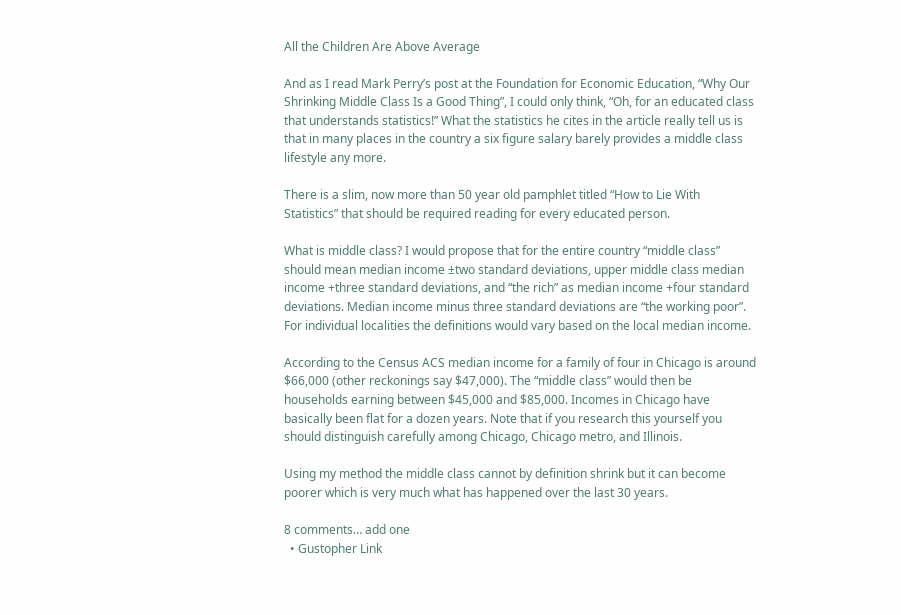All the Children Are Above Average

And as I read Mark Perry’s post at the Foundation for Economic Education, “Why Our Shrinking Middle Class Is a Good Thing”, I could only think, “Oh, for an educated class that understands statistics!” What the statistics he cites in the article really tell us is that in many places in the country a six figure salary barely provides a middle class lifestyle any more.

There is a slim, now more than 50 year old pamphlet titled “How to Lie With Statistics” that should be required reading for every educated person.

What is middle class? I would propose that for the entire country “middle class” should mean median income ±two standard deviations, upper middle class median income +three standard deviations, and “the rich” as median income +four standard deviations. Median income minus three standard deviations are “the working poor”. For individual localities the definitions would vary based on the local median income.

According to the Census ACS median income for a family of four in Chicago is around $66,000 (other reckonings say $47,000). The “middle class” would then be households earning between $45,000 and $85,000. Incomes in Chicago have basically been flat for a dozen years. Note that if you research this yourself you should distinguish carefully among Chicago, Chicago metro, and Illinois.

Using my method the middle class cannot by definition shrink but it can become poorer which is very much what has happened over the last 30 years.

8 comments… add one
  • Gustopher Link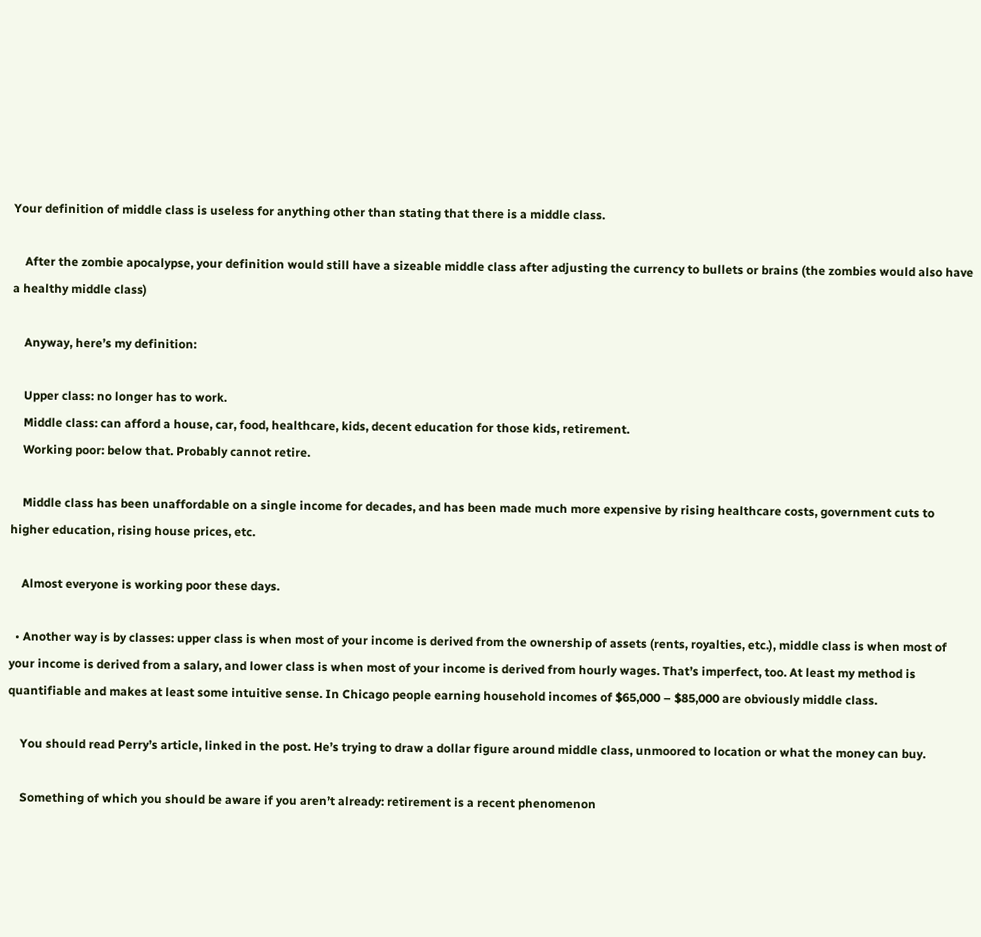Your definition of middle class is useless for anything other than stating that there is a middle class.

    After the zombie apocalypse, your definition would still have a sizeable middle class after adjusting the currency to bullets or brains (the zombies would also have a healthy middle class)

    Anyway, here’s my definition:

    Upper class: no longer has to work.
    Middle class: can afford a house, car, food, healthcare, kids, decent education for those kids, retirement.
    Working poor: below that. Probably cannot retire.

    Middle class has been unaffordable on a single income for decades, and has been made much more expensive by rising healthcare costs, government cuts to higher education, rising house prices, etc.

    Almost everyone is working poor these days.

  • Another way is by classes: upper class is when most of your income is derived from the ownership of assets (rents, royalties, etc.), middle class is when most of your income is derived from a salary, and lower class is when most of your income is derived from hourly wages. That’s imperfect, too. At least my method is quantifiable and makes at least some intuitive sense. In Chicago people earning household incomes of $65,000 – $85,000 are obviously middle class.

    You should read Perry’s article, linked in the post. He’s trying to draw a dollar figure around middle class, unmoored to location or what the money can buy.

    Something of which you should be aware if you aren’t already: retirement is a recent phenomenon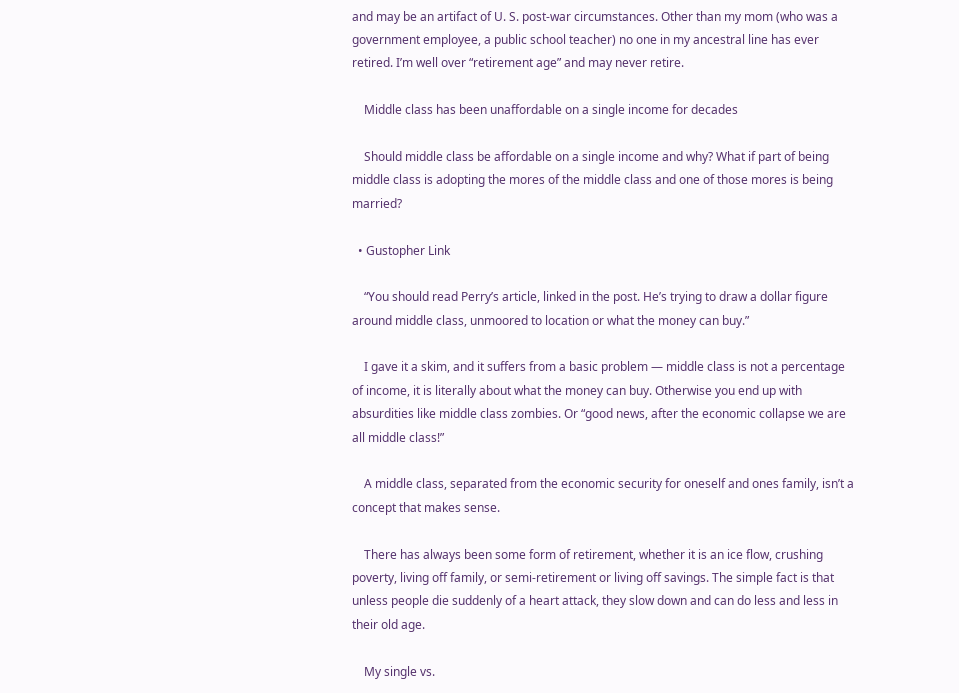and may be an artifact of U. S. post-war circumstances. Other than my mom (who was a government employee, a public school teacher) no one in my ancestral line has ever retired. I’m well over “retirement age” and may never retire.

    Middle class has been unaffordable on a single income for decades

    Should middle class be affordable on a single income and why? What if part of being middle class is adopting the mores of the middle class and one of those mores is being married?

  • Gustopher Link

    “You should read Perry’s article, linked in the post. He’s trying to draw a dollar figure around middle class, unmoored to location or what the money can buy.”

    I gave it a skim, and it suffers from a basic problem — middle class is not a percentage of income, it is literally about what the money can buy. Otherwise you end up with absurdities like middle class zombies. Or “good news, after the economic collapse we are all middle class!”

    A middle class, separated from the economic security for oneself and ones family, isn’t a concept that makes sense.

    There has always been some form of retirement, whether it is an ice flow, crushing poverty, living off family, or semi-retirement or living off savings. The simple fact is that unless people die suddenly of a heart attack, they slow down and can do less and less in their old age.

    My single vs.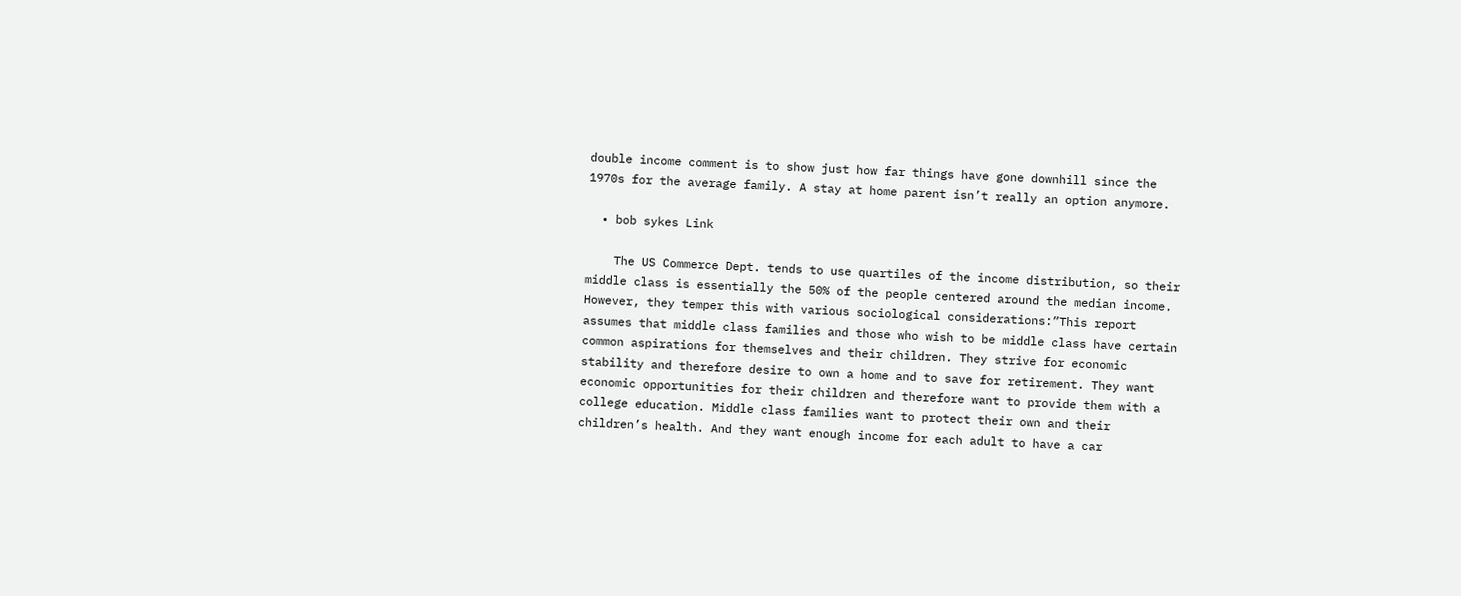double income comment is to show just how far things have gone downhill since the 1970s for the average family. A stay at home parent isn’t really an option anymore.

  • bob sykes Link

    The US Commerce Dept. tends to use quartiles of the income distribution, so their middle class is essentially the 50% of the people centered around the median income. However, they temper this with various sociological considerations:”This report assumes that middle class families and those who wish to be middle class have certain common aspirations for themselves and their children. They strive for economic stability and therefore desire to own a home and to save for retirement. They want economic opportunities for their children and therefore want to provide them with a college education. Middle class families want to protect their own and their children’s health. And they want enough income for each adult to have a car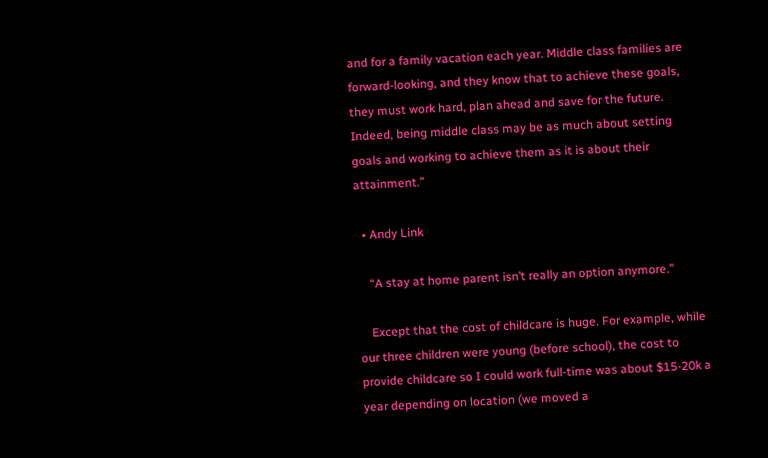and for a family vacation each year. Middle class families are forward-looking, and they know that to achieve these goals, they must work hard, plan ahead and save for the future. Indeed, being middle class may be as much about setting goals and working to achieve them as it is about their attainment.”

  • Andy Link

    “A stay at home parent isn’t really an option anymore.”

    Except that the cost of childcare is huge. For example, while our three children were young (before school), the cost to provide childcare so I could work full-time was about $15-20k a year depending on location (we moved a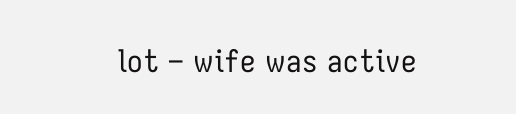lot – wife was active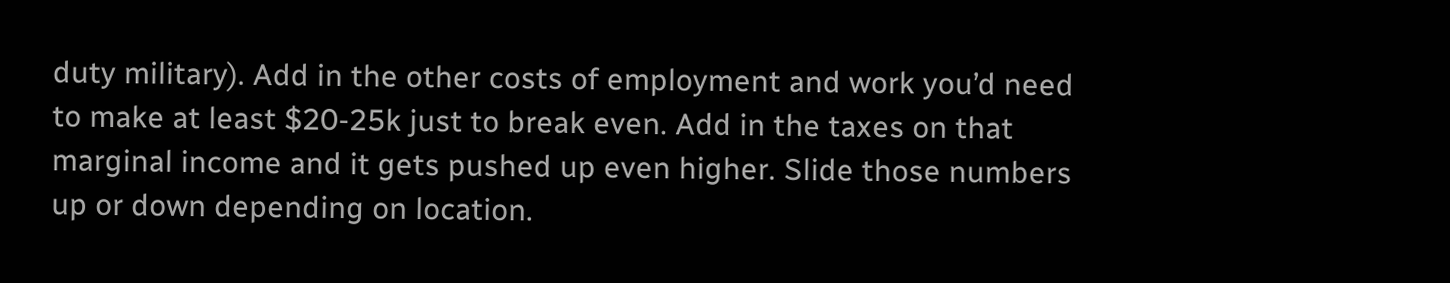duty military). Add in the other costs of employment and work you’d need to make at least $20-25k just to break even. Add in the taxes on that marginal income and it gets pushed up even higher. Slide those numbers up or down depending on location.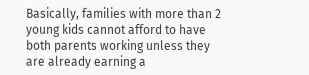Basically, families with more than 2 young kids cannot afford to have both parents working unless they are already earning a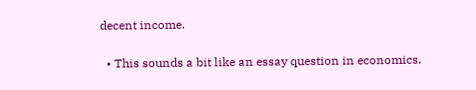decent income.

  • This sounds a bit like an essay question in economics.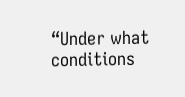“Under what conditions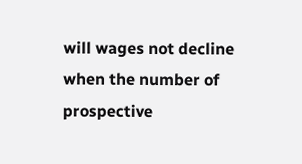will wages not decline when the number of prospective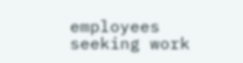employees seeking work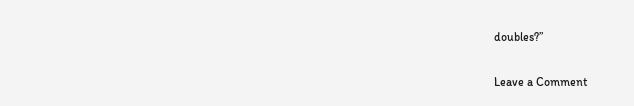doubles?”

Leave a Comment